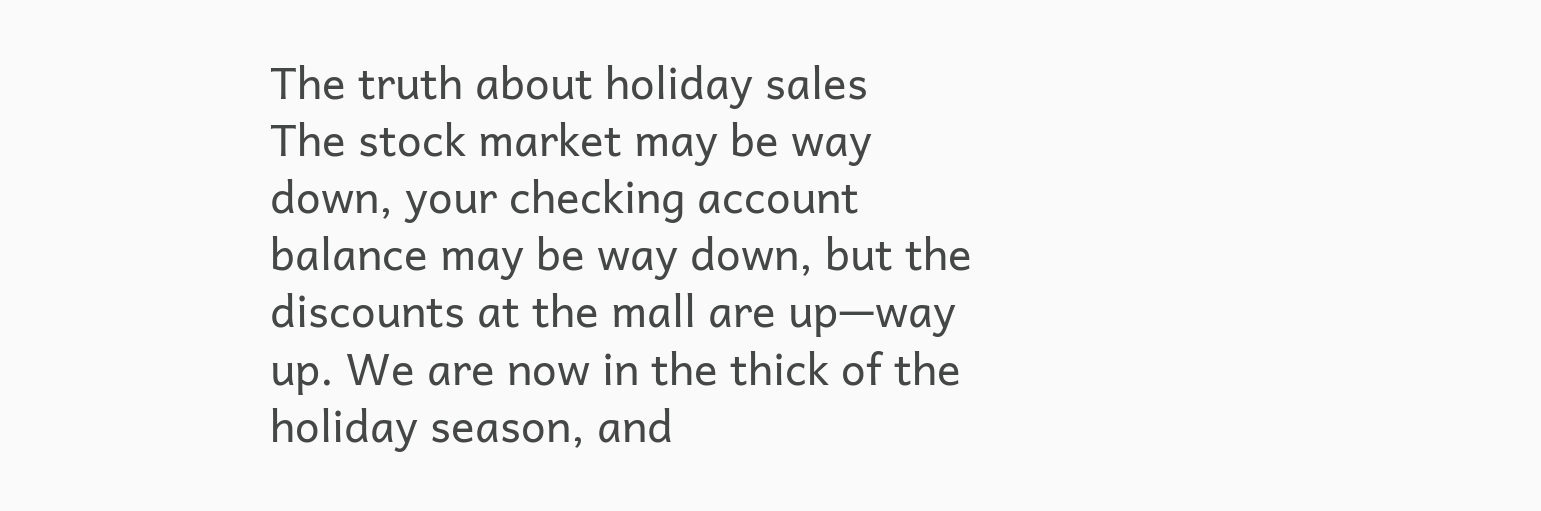The truth about holiday sales
The stock market may be way down, your checking account balance may be way down, but the discounts at the mall are up—way up. We are now in the thick of the holiday season, and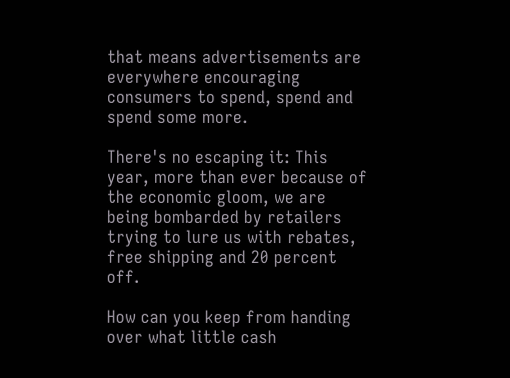that means advertisements are everywhere encouraging consumers to spend, spend and spend some more.

There's no escaping it: This year, more than ever because of the economic gloom, we are being bombarded by retailers trying to lure us with rebates, free shipping and 20 percent off.

How can you keep from handing over what little cash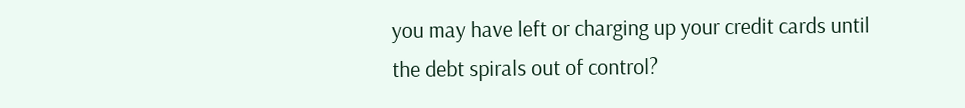you may have left or charging up your credit cards until the debt spirals out of control?